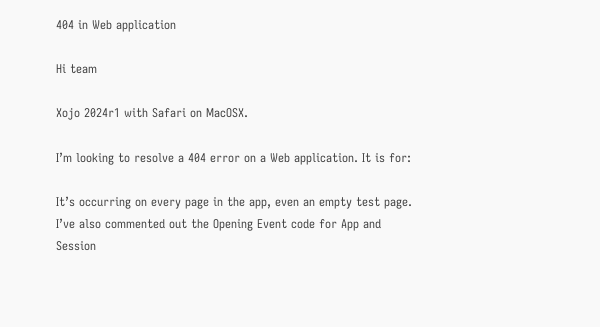404 in Web application

Hi team

Xojo 2024r1 with Safari on MacOSX.

I’m looking to resolve a 404 error on a Web application. It is for:

It’s occurring on every page in the app, even an empty test page.
I’ve also commented out the Opening Event code for App and Session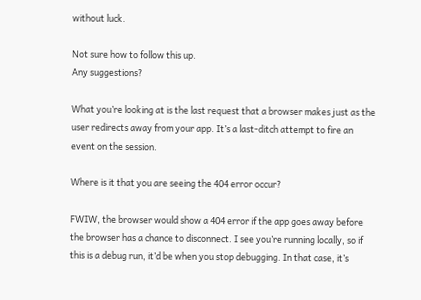without luck.

Not sure how to follow this up.
Any suggestions?

What you’re looking at is the last request that a browser makes just as the user redirects away from your app. It’s a last-ditch attempt to fire an event on the session.

Where is it that you are seeing the 404 error occur?

FWIW, the browser would show a 404 error if the app goes away before the browser has a chance to disconnect. I see you’re running locally, so if this is a debug run, it’d be when you stop debugging. In that case, it’s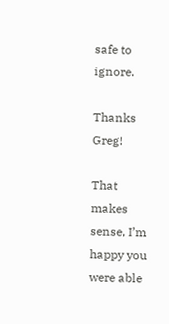safe to ignore.

Thanks Greg!

That makes sense, I’m happy you were able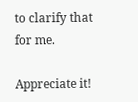to clarify that for me.

Appreciate it!